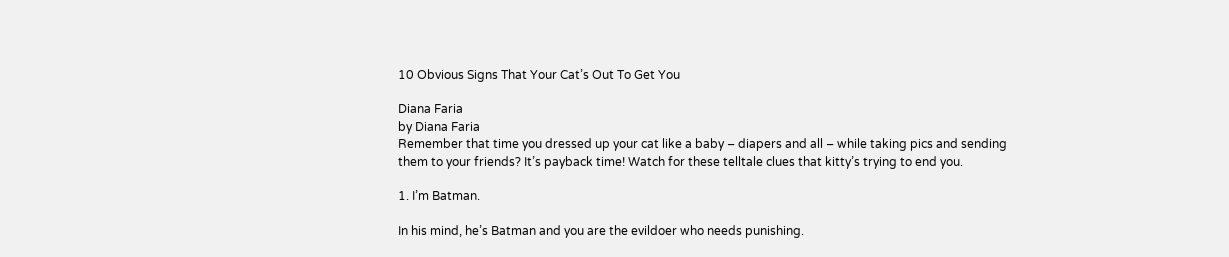10 Obvious Signs That Your Cat’s Out To Get You

Diana Faria
by Diana Faria
Remember that time you dressed up your cat like a baby – diapers and all – while taking pics and sending them to your friends? It’s payback time! Watch for these telltale clues that kitty’s trying to end you.

1. I’m Batman.

In his mind, he’s Batman and you are the evildoer who needs punishing.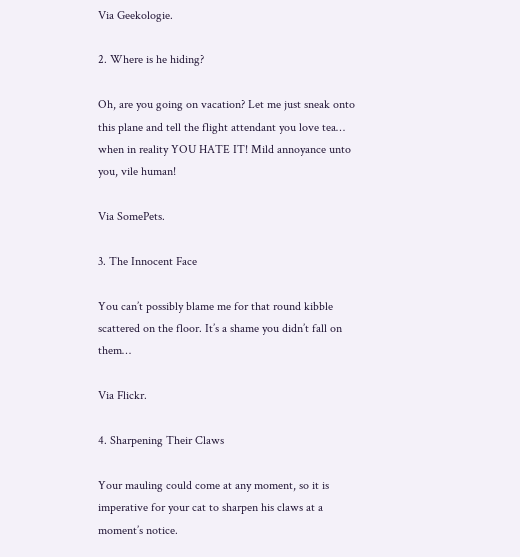Via Geekologie.

2. Where is he hiding?

Oh, are you going on vacation? Let me just sneak onto this plane and tell the flight attendant you love tea… when in reality YOU HATE IT! Mild annoyance unto you, vile human!

Via SomePets.

3. The Innocent Face

You can’t possibly blame me for that round kibble scattered on the floor. It’s a shame you didn’t fall on them…

Via Flickr.

4. Sharpening Their Claws

Your mauling could come at any moment, so it is imperative for your cat to sharpen his claws at a moment’s notice.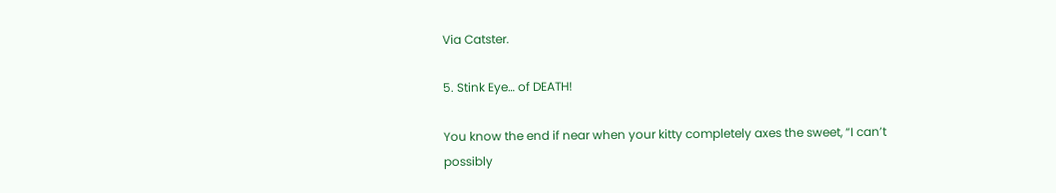Via Catster.

5. Stink Eye… of DEATH!

You know the end if near when your kitty completely axes the sweet, “I can’t possibly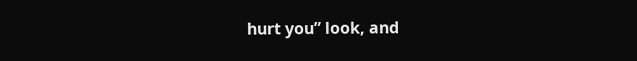hurt you” look, and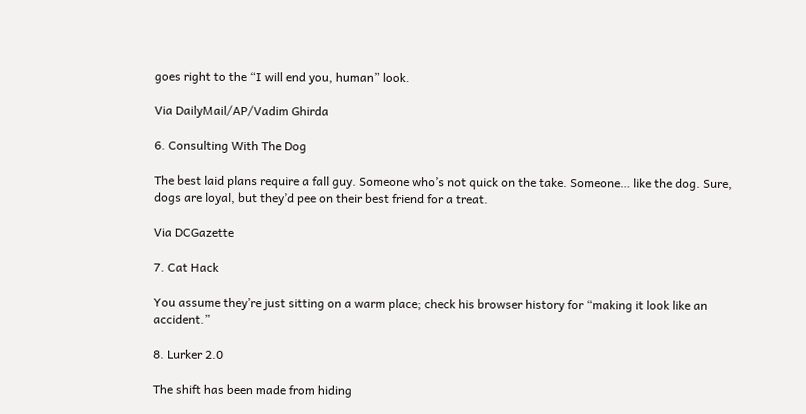goes right to the “I will end you, human” look.

Via DailyMail/AP/Vadim Ghirda

6. Consulting With The Dog

The best laid plans require a fall guy. Someone who’s not quick on the take. Someone… like the dog. Sure, dogs are loyal, but they’d pee on their best friend for a treat.

Via DCGazette

7. Cat Hack

You assume they’re just sitting on a warm place; check his browser history for “making it look like an accident.”

8. Lurker 2.0

The shift has been made from hiding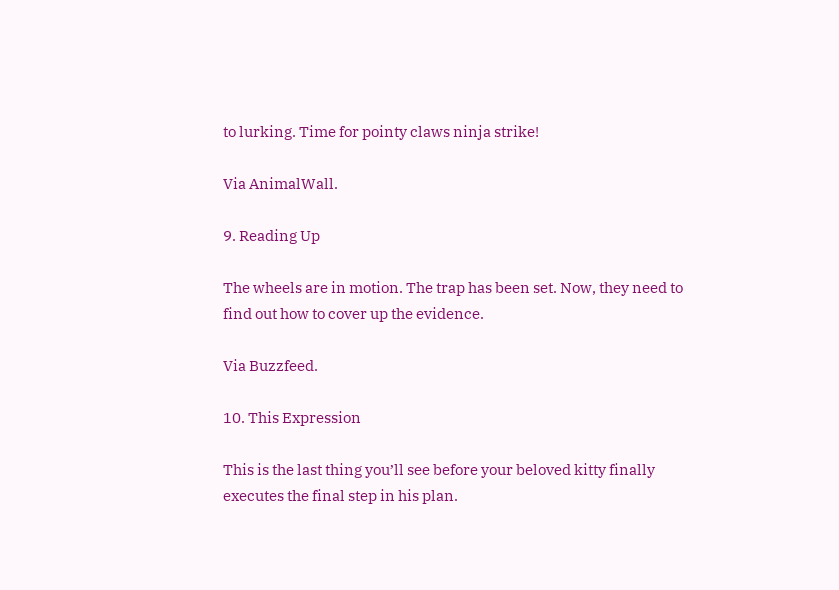to lurking. Time for pointy claws ninja strike!

Via AnimalWall.

9. Reading Up

The wheels are in motion. The trap has been set. Now, they need to find out how to cover up the evidence.

Via Buzzfeed.

10. This Expression

This is the last thing you’ll see before your beloved kitty finally executes the final step in his plan.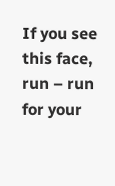If you see this face, run – run for your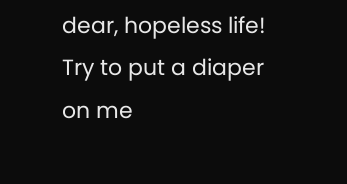dear, hopeless life! Try to put a diaper on me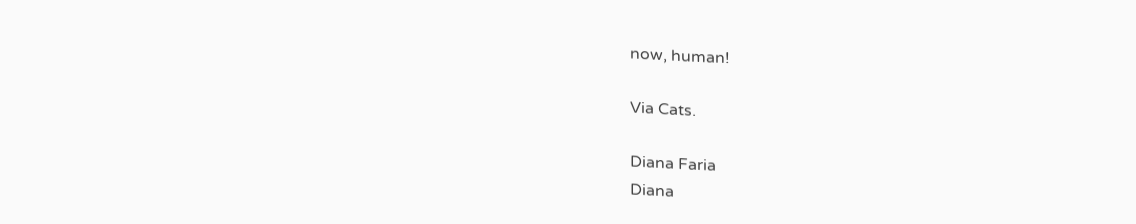now, human!

Via Cats.

Diana Faria
Diana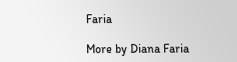Faria

More by Diana Faria